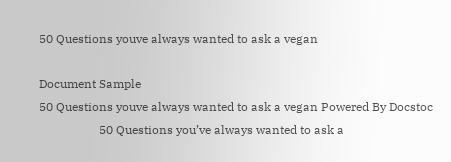50 Questions youve always wanted to ask a vegan

Document Sample
50 Questions youve always wanted to ask a vegan Powered By Docstoc
                    50 Questions you’ve always wanted to ask a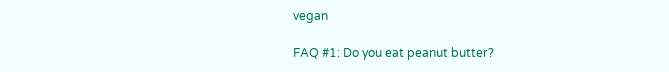vegan

FAQ #1: Do you eat peanut butter?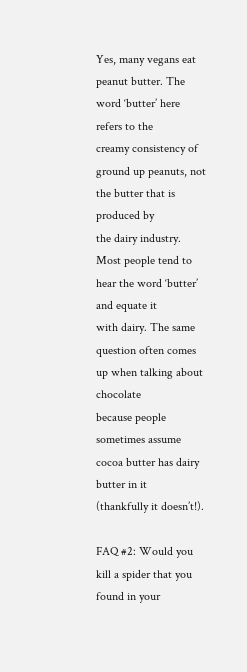Yes, many vegans eat peanut butter. The word ‘butter’ here refers to the
creamy consistency of ground up peanuts, not the butter that is produced by
the dairy industry. Most people tend to hear the word ‘butter’ and equate it
with dairy. The same question often comes up when talking about chocolate
because people sometimes assume cocoa butter has dairy butter in it
(thankfully it doesn’t!).

FAQ #2: Would you kill a spider that you found in your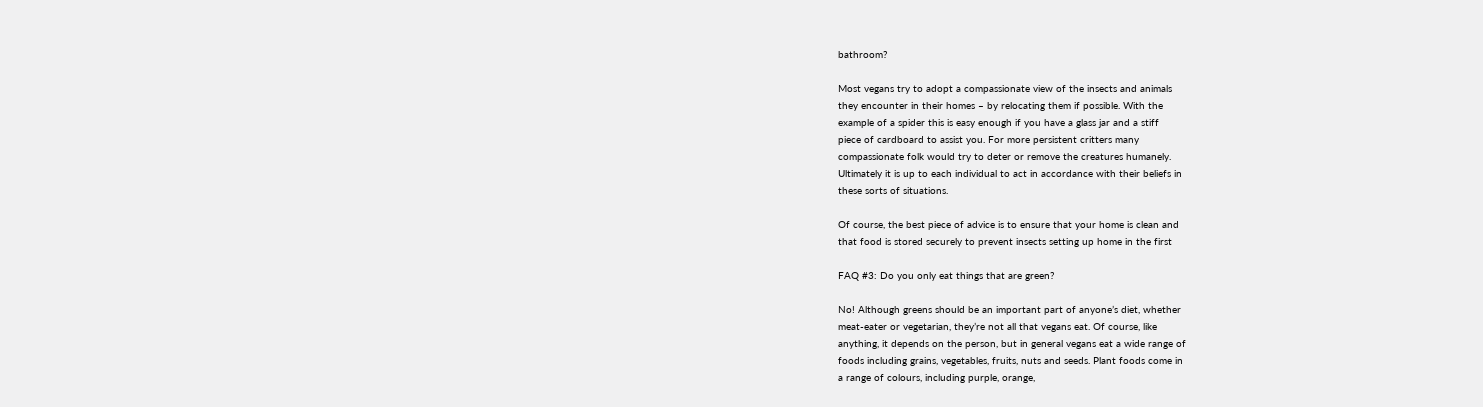bathroom?

Most vegans try to adopt a compassionate view of the insects and animals
they encounter in their homes – by relocating them if possible. With the
example of a spider this is easy enough if you have a glass jar and a stiff
piece of cardboard to assist you. For more persistent critters many
compassionate folk would try to deter or remove the creatures humanely.
Ultimately it is up to each individual to act in accordance with their beliefs in
these sorts of situations.

Of course, the best piece of advice is to ensure that your home is clean and
that food is stored securely to prevent insects setting up home in the first

FAQ #3: Do you only eat things that are green?

No! Although greens should be an important part of anyone’s diet, whether
meat-eater or vegetarian, they’re not all that vegans eat. Of course, like
anything, it depends on the person, but in general vegans eat a wide range of
foods including grains, vegetables, fruits, nuts and seeds. Plant foods come in
a range of colours, including purple, orange,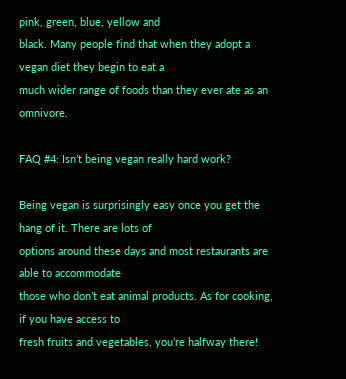pink, green, blue, yellow and
black. Many people find that when they adopt a vegan diet they begin to eat a
much wider range of foods than they ever ate as an omnivore.

FAQ #4: Isn’t being vegan really hard work?

Being vegan is surprisingly easy once you get the hang of it. There are lots of
options around these days and most restaurants are able to accommodate
those who don’t eat animal products. As for cooking, if you have access to
fresh fruits and vegetables, you’re halfway there!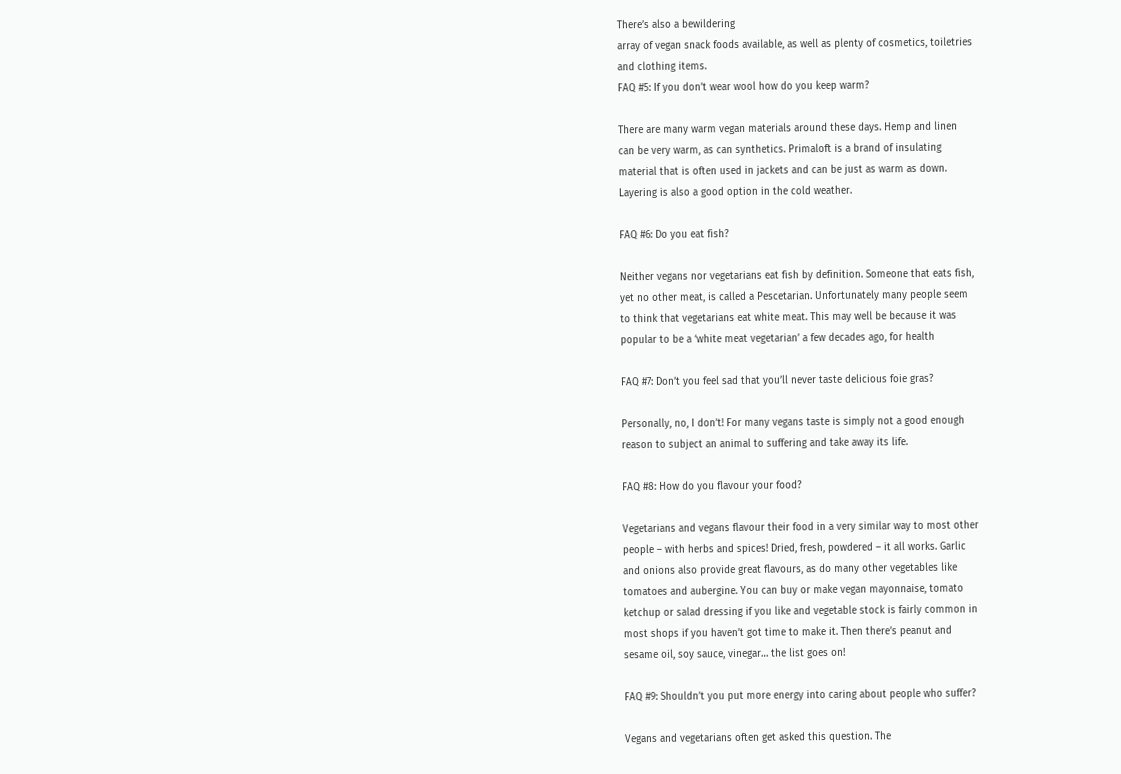There’s also a bewildering
array of vegan snack foods available, as well as plenty of cosmetics, toiletries
and clothing items.
FAQ #5: If you don’t wear wool how do you keep warm?

There are many warm vegan materials around these days. Hemp and linen
can be very warm, as can synthetics. Primaloft is a brand of insulating
material that is often used in jackets and can be just as warm as down.
Layering is also a good option in the cold weather.

FAQ #6: Do you eat fish?

Neither vegans nor vegetarians eat fish by definition. Someone that eats fish,
yet no other meat, is called a Pescetarian. Unfortunately many people seem
to think that vegetarians eat white meat. This may well be because it was
popular to be a ‘white meat vegetarian’ a few decades ago, for health

FAQ #7: Don’t you feel sad that you’ll never taste delicious foie gras?

Personally, no, I don’t! For many vegans taste is simply not a good enough
reason to subject an animal to suffering and take away its life.

FAQ #8: How do you flavour your food?

Vegetarians and vegans flavour their food in a very similar way to most other
people – with herbs and spices! Dried, fresh, powdered – it all works. Garlic
and onions also provide great flavours, as do many other vegetables like
tomatoes and aubergine. You can buy or make vegan mayonnaise, tomato
ketchup or salad dressing if you like and vegetable stock is fairly common in
most shops if you haven’t got time to make it. Then there’s peanut and
sesame oil, soy sauce, vinegar… the list goes on!

FAQ #9: Shouldn’t you put more energy into caring about people who suffer?

Vegans and vegetarians often get asked this question. The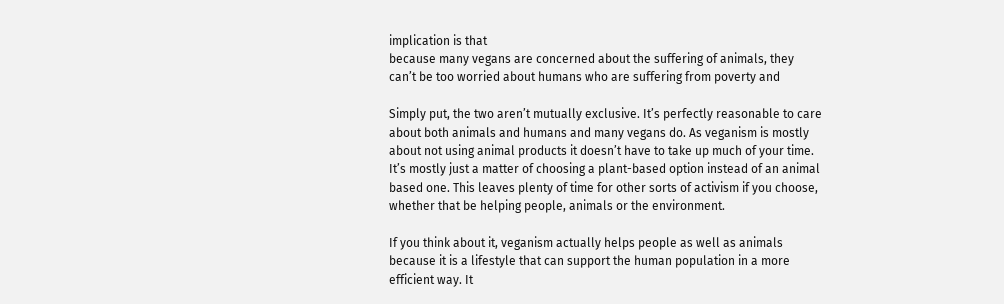implication is that
because many vegans are concerned about the suffering of animals, they
can’t be too worried about humans who are suffering from poverty and

Simply put, the two aren’t mutually exclusive. It’s perfectly reasonable to care
about both animals and humans and many vegans do. As veganism is mostly
about not using animal products it doesn’t have to take up much of your time.
It’s mostly just a matter of choosing a plant-based option instead of an animal
based one. This leaves plenty of time for other sorts of activism if you choose,
whether that be helping people, animals or the environment.

If you think about it, veganism actually helps people as well as animals
because it is a lifestyle that can support the human population in a more
efficient way. It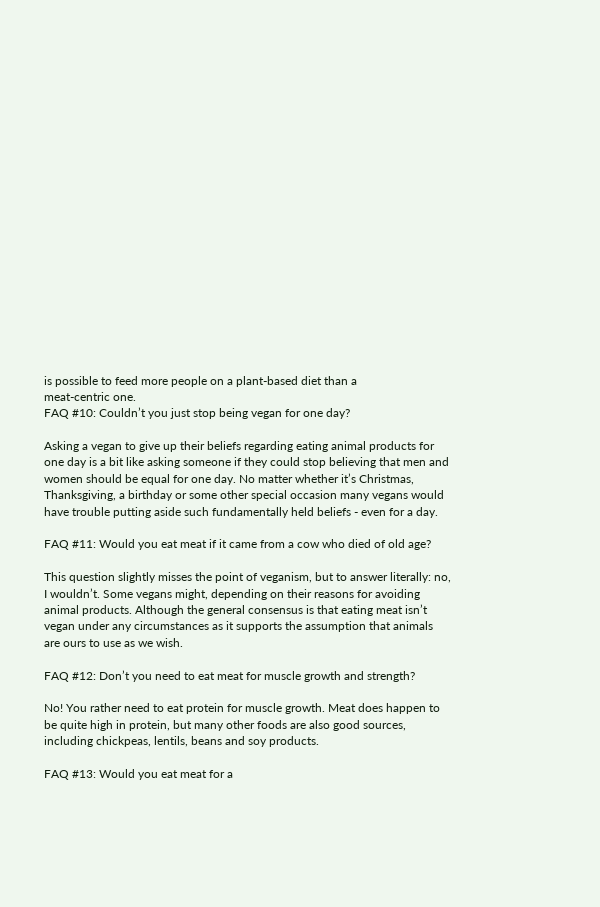is possible to feed more people on a plant-based diet than a
meat-centric one.
FAQ #10: Couldn’t you just stop being vegan for one day?

Asking a vegan to give up their beliefs regarding eating animal products for
one day is a bit like asking someone if they could stop believing that men and
women should be equal for one day. No matter whether it’s Christmas,
Thanksgiving, a birthday or some other special occasion many vegans would
have trouble putting aside such fundamentally held beliefs - even for a day.

FAQ #11: Would you eat meat if it came from a cow who died of old age?

This question slightly misses the point of veganism, but to answer literally: no,
I wouldn’t. Some vegans might, depending on their reasons for avoiding
animal products. Although the general consensus is that eating meat isn’t
vegan under any circumstances as it supports the assumption that animals
are ours to use as we wish.

FAQ #12: Don’t you need to eat meat for muscle growth and strength?

No! You rather need to eat protein for muscle growth. Meat does happen to
be quite high in protein, but many other foods are also good sources,
including chickpeas, lentils, beans and soy products.

FAQ #13: Would you eat meat for a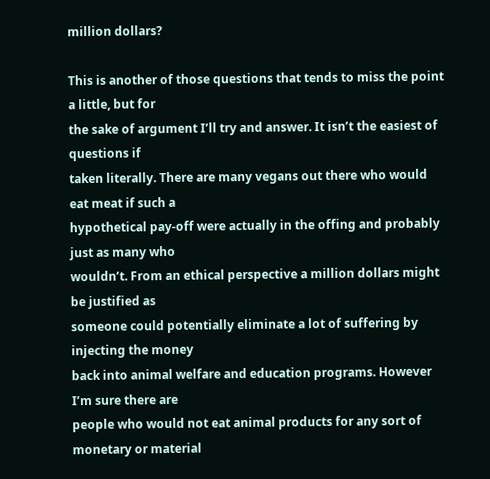million dollars?

This is another of those questions that tends to miss the point a little, but for
the sake of argument I’ll try and answer. It isn’t the easiest of questions if
taken literally. There are many vegans out there who would eat meat if such a
hypothetical pay-off were actually in the offing and probably just as many who
wouldn’t. From an ethical perspective a million dollars might be justified as
someone could potentially eliminate a lot of suffering by injecting the money
back into animal welfare and education programs. However I’m sure there are
people who would not eat animal products for any sort of monetary or material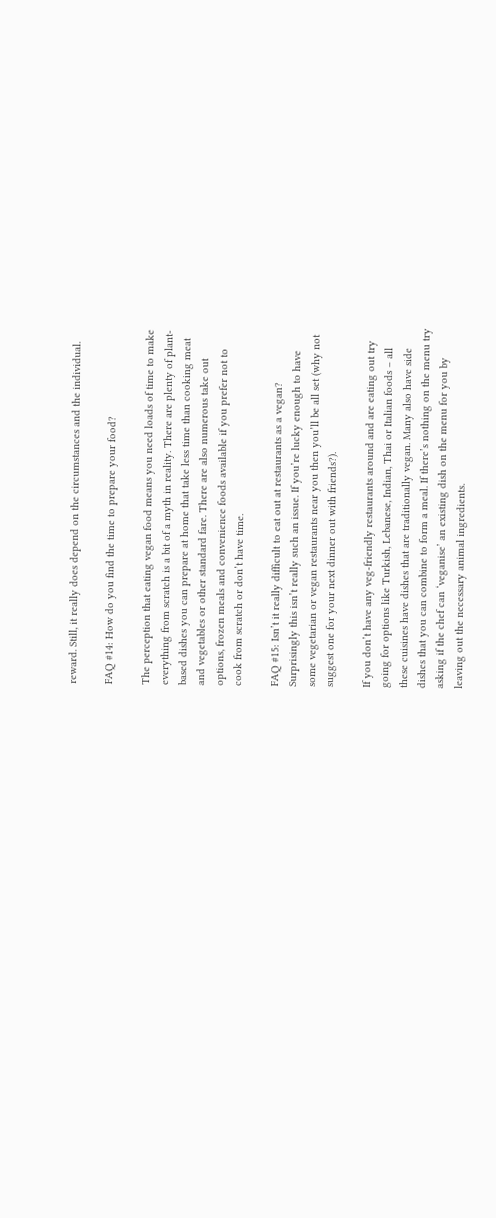reward. Still, it really does depend on the circumstances and the individual.

FAQ #14: How do you find the time to prepare your food?

The perception that eating vegan food means you need loads of time to make
everything from scratch is a bit of a myth in reality. There are plenty of plant-
based dishes you can prepare at home that take less time than cooking meat
and vegetables or other standard fare. There are also numerous take out
options, frozen meals and convenience foods available if you prefer not to
cook from scratch or don’t have time.

FAQ #15: Isn’t it really difficult to eat out at restaurants as a vegan?
Surprisingly this isn’t really such an issue. If you’re lucky enough to have
some vegetarian or vegan restaurants near you then you’ll be all set (why not
suggest one for your next dinner out with friends?).

If you don’t have any veg-friendly restaurants around and are eating out try
going for options like Turkish, Lebanese, Indian, Thai or Italian foods – all
these cuisines have dishes that are traditionally vegan. Many also have side
dishes that you can combine to form a meal. If there’s nothing on the menu try
asking if the chef can ‘veganise’ an existing dish on the menu for you by
leaving out the necessary animal ingredients.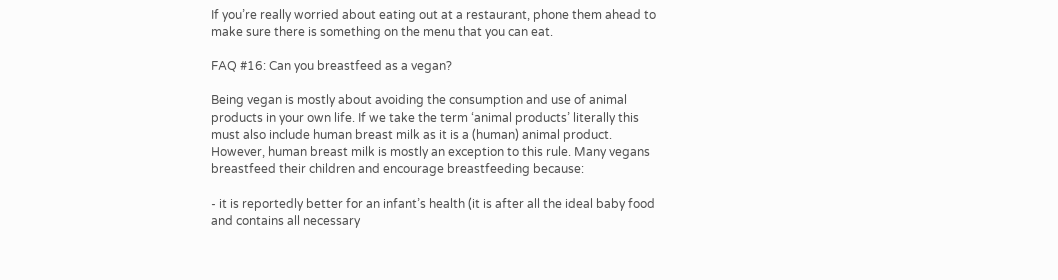If you’re really worried about eating out at a restaurant, phone them ahead to
make sure there is something on the menu that you can eat.

FAQ #16: Can you breastfeed as a vegan?

Being vegan is mostly about avoiding the consumption and use of animal
products in your own life. If we take the term ‘animal products’ literally this
must also include human breast milk as it is a (human) animal product.
However, human breast milk is mostly an exception to this rule. Many vegans
breastfeed their children and encourage breastfeeding because:

- it is reportedly better for an infant’s health (it is after all the ideal baby food
and contains all necessary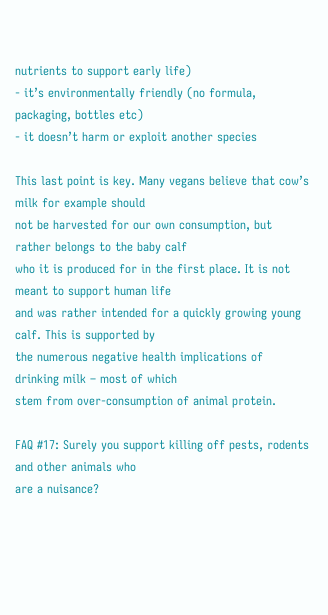nutrients to support early life)
- it’s environmentally friendly (no formula, packaging, bottles etc)
- it doesn’t harm or exploit another species

This last point is key. Many vegans believe that cow’s milk for example should
not be harvested for our own consumption, but rather belongs to the baby calf
who it is produced for in the first place. It is not meant to support human life
and was rather intended for a quickly growing young calf. This is supported by
the numerous negative health implications of drinking milk – most of which
stem from over-consumption of animal protein.

FAQ #17: Surely you support killing off pests, rodents and other animals who
are a nuisance?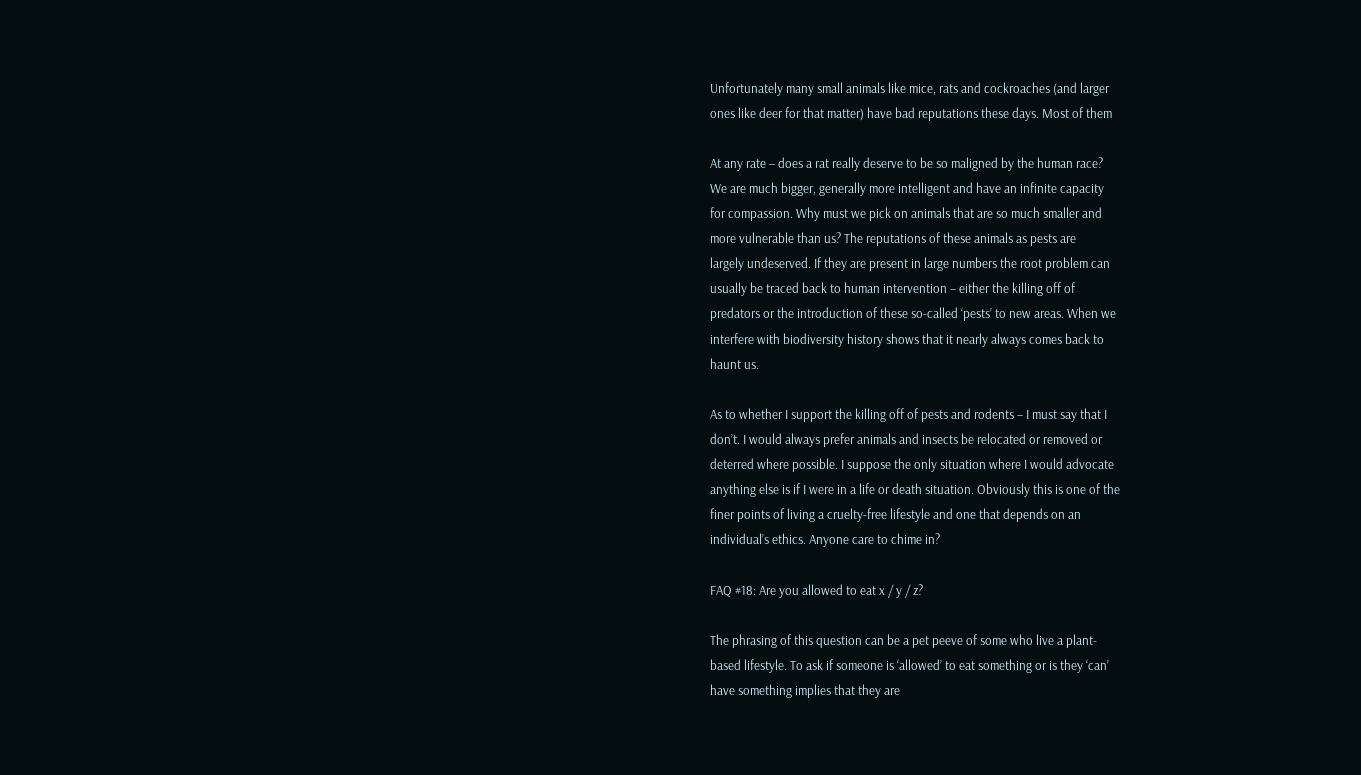Unfortunately many small animals like mice, rats and cockroaches (and larger
ones like deer for that matter) have bad reputations these days. Most of them

At any rate – does a rat really deserve to be so maligned by the human race?
We are much bigger, generally more intelligent and have an infinite capacity
for compassion. Why must we pick on animals that are so much smaller and
more vulnerable than us? The reputations of these animals as pests are
largely undeserved. If they are present in large numbers the root problem can
usually be traced back to human intervention – either the killing off of
predators or the introduction of these so-called ‘pests’ to new areas. When we
interfere with biodiversity history shows that it nearly always comes back to
haunt us.

As to whether I support the killing off of pests and rodents – I must say that I
don’t. I would always prefer animals and insects be relocated or removed or
deterred where possible. I suppose the only situation where I would advocate
anything else is if I were in a life or death situation. Obviously this is one of the
finer points of living a cruelty-free lifestyle and one that depends on an
individual’s ethics. Anyone care to chime in?

FAQ #18: Are you allowed to eat x / y / z?

The phrasing of this question can be a pet peeve of some who live a plant-
based lifestyle. To ask if someone is ‘allowed’ to eat something or is they ‘can’
have something implies that they are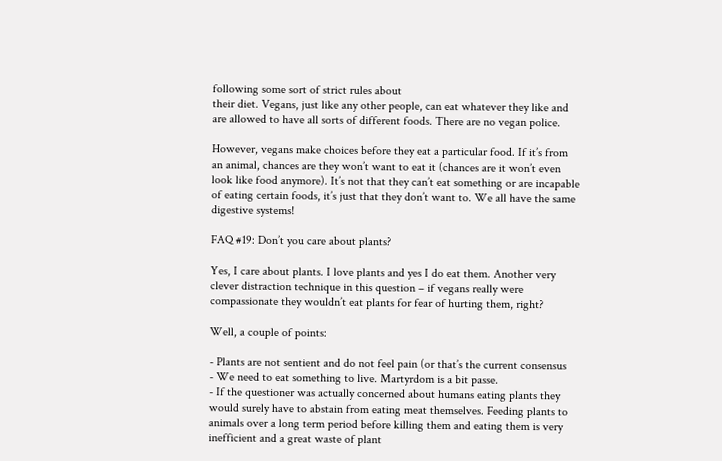following some sort of strict rules about
their diet. Vegans, just like any other people, can eat whatever they like and
are allowed to have all sorts of different foods. There are no vegan police.

However, vegans make choices before they eat a particular food. If it’s from
an animal, chances are they won’t want to eat it (chances are it won’t even
look like food anymore). It’s not that they can’t eat something or are incapable
of eating certain foods, it’s just that they don’t want to. We all have the same
digestive systems!

FAQ #19: Don’t you care about plants?

Yes, I care about plants. I love plants and yes I do eat them. Another very
clever distraction technique in this question – if vegans really were
compassionate they wouldn’t eat plants for fear of hurting them, right?

Well, a couple of points:

- Plants are not sentient and do not feel pain (or that’s the current consensus
- We need to eat something to live. Martyrdom is a bit passe.
- If the questioner was actually concerned about humans eating plants they
would surely have to abstain from eating meat themselves. Feeding plants to
animals over a long term period before killing them and eating them is very
inefficient and a great waste of plant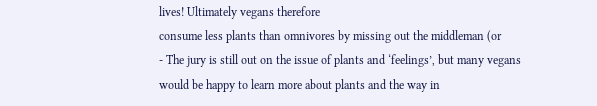lives! Ultimately vegans therefore
consume less plants than omnivores by missing out the middleman (or
- The jury is still out on the issue of plants and ‘feelings’, but many vegans
would be happy to learn more about plants and the way in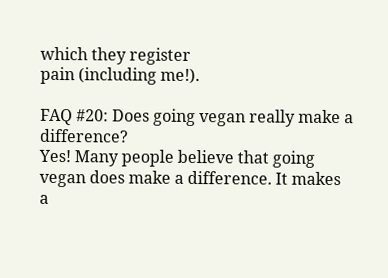which they register
pain (including me!).

FAQ #20: Does going vegan really make a difference?
Yes! Many people believe that going vegan does make a difference. It makes
a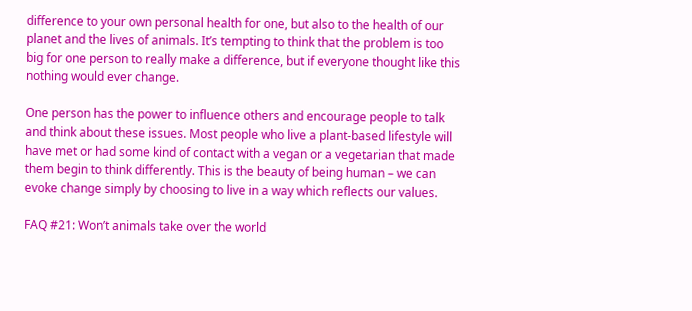difference to your own personal health for one, but also to the health of our
planet and the lives of animals. It’s tempting to think that the problem is too
big for one person to really make a difference, but if everyone thought like this
nothing would ever change.

One person has the power to influence others and encourage people to talk
and think about these issues. Most people who live a plant-based lifestyle will
have met or had some kind of contact with a vegan or a vegetarian that made
them begin to think differently. This is the beauty of being human – we can
evoke change simply by choosing to live in a way which reflects our values.

FAQ #21: Won’t animals take over the world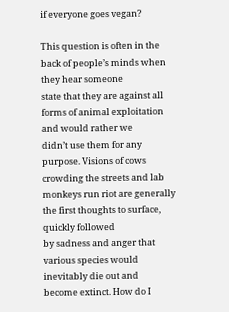if everyone goes vegan?

This question is often in the back of people’s minds when they hear someone
state that they are against all forms of animal exploitation and would rather we
didn’t use them for any purpose. Visions of cows crowding the streets and lab
monkeys run riot are generally the first thoughts to surface, quickly followed
by sadness and anger that various species would inevitably die out and
become extinct. How do I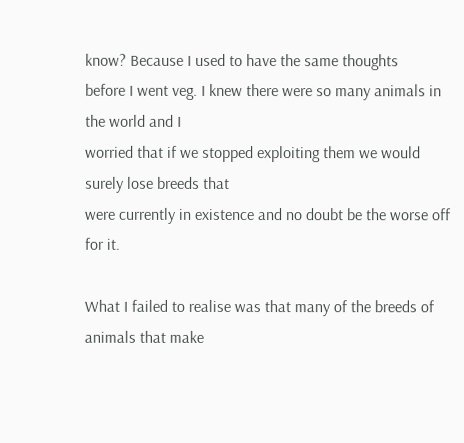know? Because I used to have the same thoughts
before I went veg. I knew there were so many animals in the world and I
worried that if we stopped exploiting them we would surely lose breeds that
were currently in existence and no doubt be the worse off for it.

What I failed to realise was that many of the breeds of animals that make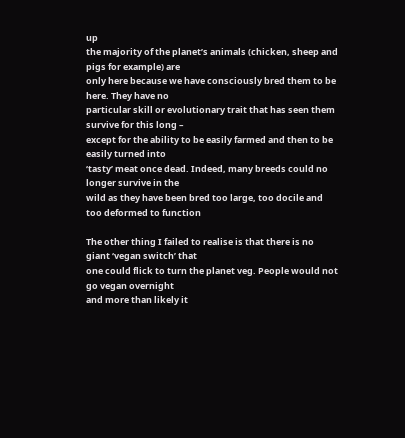up
the majority of the planet’s animals (chicken, sheep and pigs for example) are
only here because we have consciously bred them to be here. They have no
particular skill or evolutionary trait that has seen them survive for this long –
except for the ability to be easily farmed and then to be easily turned into
‘tasty’ meat once dead. Indeed, many breeds could no longer survive in the
wild as they have been bred too large, too docile and too deformed to function

The other thing I failed to realise is that there is no giant ‘vegan switch’ that
one could flick to turn the planet veg. People would not go vegan overnight
and more than likely it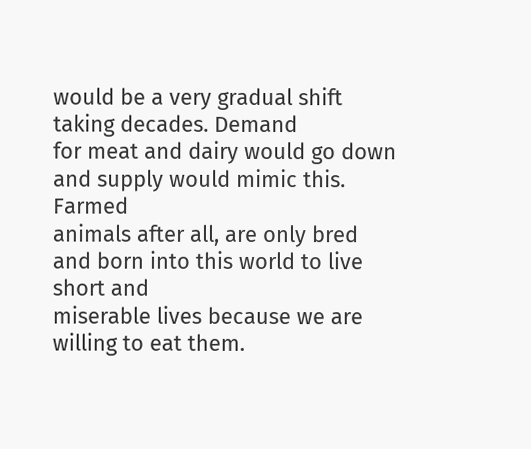would be a very gradual shift taking decades. Demand
for meat and dairy would go down and supply would mimic this. Farmed
animals after all, are only bred and born into this world to live short and
miserable lives because we are willing to eat them.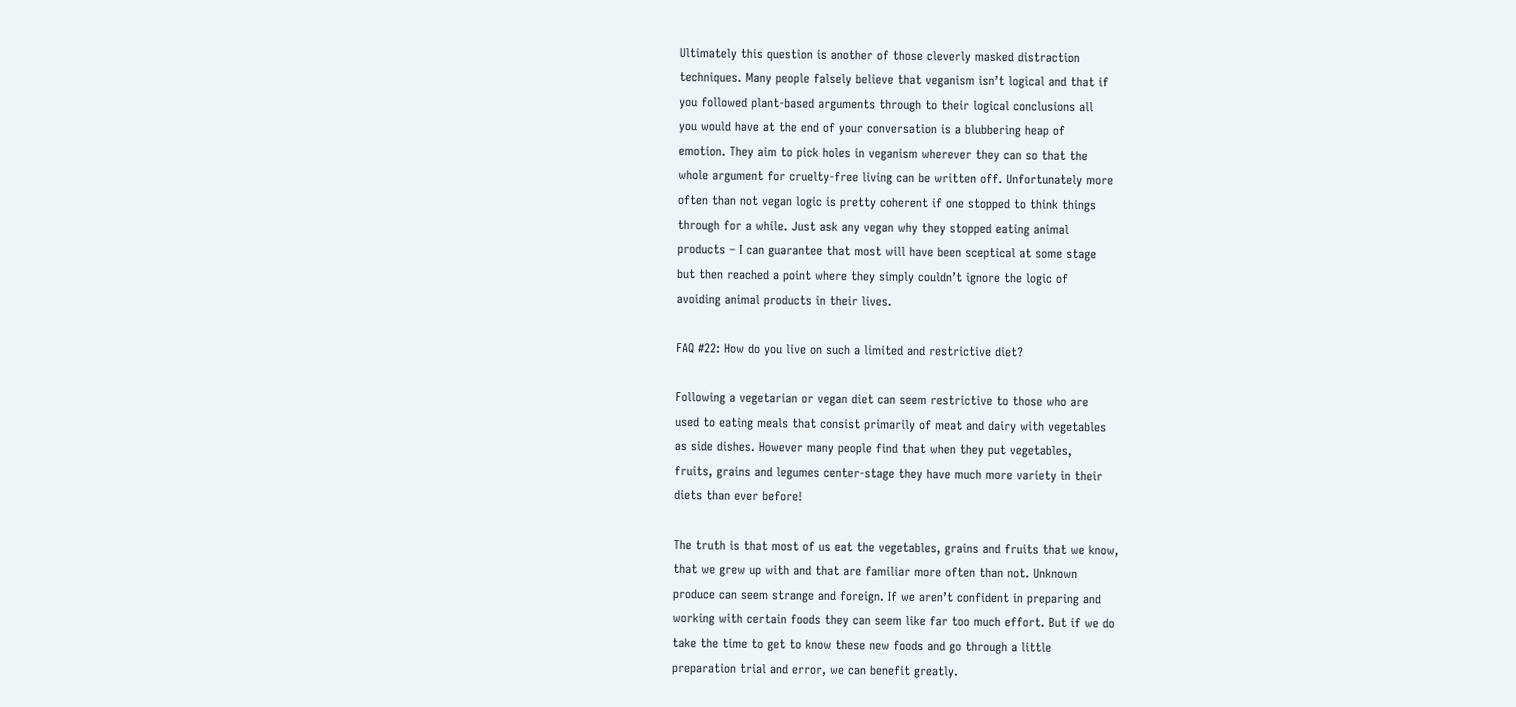Ultimately this question is another of those cleverly masked distraction
techniques. Many people falsely believe that veganism isn’t logical and that if
you followed plant-based arguments through to their logical conclusions all
you would have at the end of your conversation is a blubbering heap of
emotion. They aim to pick holes in veganism wherever they can so that the
whole argument for cruelty-free living can be written off. Unfortunately more
often than not vegan logic is pretty coherent if one stopped to think things
through for a while. Just ask any vegan why they stopped eating animal
products – I can guarantee that most will have been sceptical at some stage
but then reached a point where they simply couldn’t ignore the logic of
avoiding animal products in their lives.

FAQ #22: How do you live on such a limited and restrictive diet?

Following a vegetarian or vegan diet can seem restrictive to those who are
used to eating meals that consist primarily of meat and dairy with vegetables
as side dishes. However many people find that when they put vegetables,
fruits, grains and legumes center-stage they have much more variety in their
diets than ever before!

The truth is that most of us eat the vegetables, grains and fruits that we know,
that we grew up with and that are familiar more often than not. Unknown
produce can seem strange and foreign. If we aren’t confident in preparing and
working with certain foods they can seem like far too much effort. But if we do
take the time to get to know these new foods and go through a little
preparation trial and error, we can benefit greatly.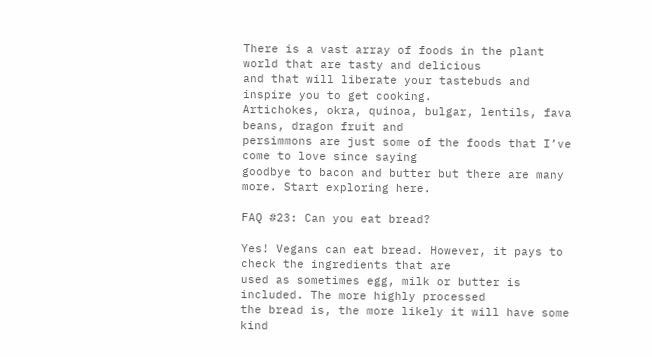There is a vast array of foods in the plant world that are tasty and delicious
and that will liberate your tastebuds and inspire you to get cooking.
Artichokes, okra, quinoa, bulgar, lentils, fava beans, dragon fruit and
persimmons are just some of the foods that I’ve come to love since saying
goodbye to bacon and butter but there are many more. Start exploring here.

FAQ #23: Can you eat bread?

Yes! Vegans can eat bread. However, it pays to check the ingredients that are
used as sometimes egg, milk or butter is included. The more highly processed
the bread is, the more likely it will have some kind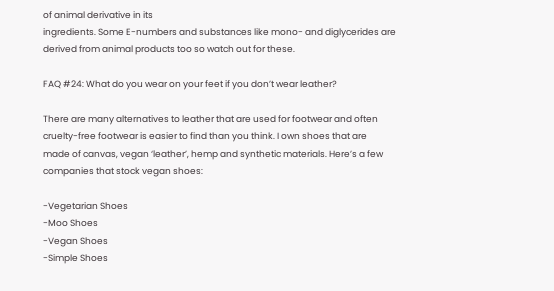of animal derivative in its
ingredients. Some E-numbers and substances like mono- and diglycerides are
derived from animal products too so watch out for these.

FAQ #24: What do you wear on your feet if you don’t wear leather?

There are many alternatives to leather that are used for footwear and often
cruelty-free footwear is easier to find than you think. I own shoes that are
made of canvas, vegan ‘leather’, hemp and synthetic materials. Here’s a few
companies that stock vegan shoes:

-Vegetarian Shoes
-Moo Shoes
-Vegan Shoes
-Simple Shoes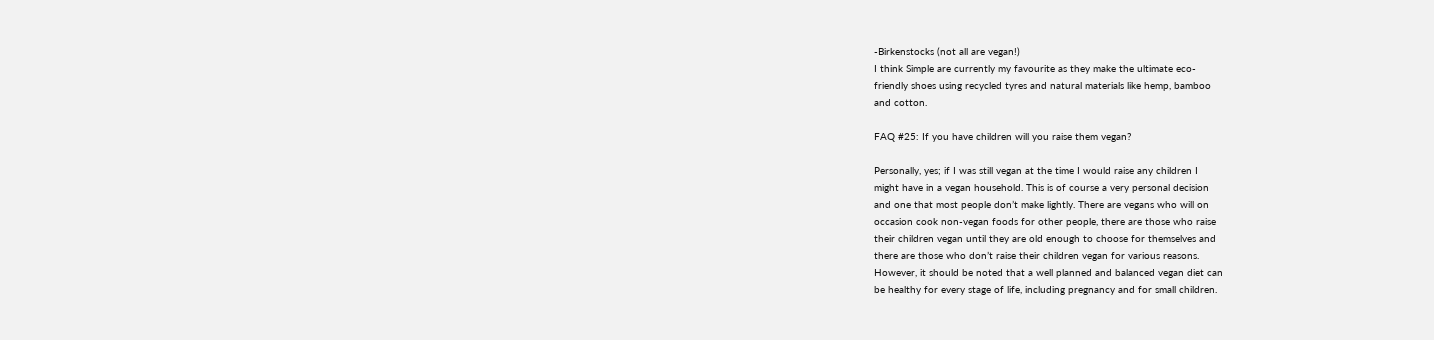-Birkenstocks (not all are vegan!)
I think Simple are currently my favourite as they make the ultimate eco-
friendly shoes using recycled tyres and natural materials like hemp, bamboo
and cotton.

FAQ #25: If you have children will you raise them vegan?

Personally, yes; if I was still vegan at the time I would raise any children I
might have in a vegan household. This is of course a very personal decision
and one that most people don’t make lightly. There are vegans who will on
occasion cook non-vegan foods for other people, there are those who raise
their children vegan until they are old enough to choose for themselves and
there are those who don’t raise their children vegan for various reasons.
However, it should be noted that a well planned and balanced vegan diet can
be healthy for every stage of life, including pregnancy and for small children.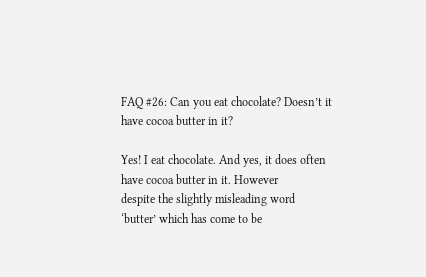FAQ #26: Can you eat chocolate? Doesn’t it have cocoa butter in it?

Yes! I eat chocolate. And yes, it does often have cocoa butter in it. However
despite the slightly misleading word ‘butter’ which has come to be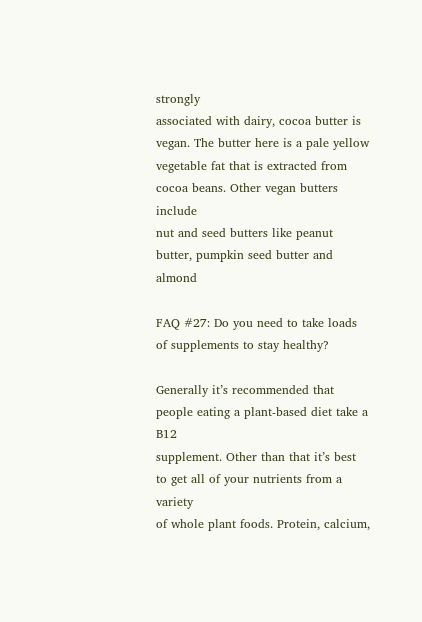strongly
associated with dairy, cocoa butter is vegan. The butter here is a pale yellow
vegetable fat that is extracted from cocoa beans. Other vegan butters include
nut and seed butters like peanut butter, pumpkin seed butter and almond

FAQ #27: Do you need to take loads of supplements to stay healthy?

Generally it’s recommended that people eating a plant-based diet take a B12
supplement. Other than that it’s best to get all of your nutrients from a variety
of whole plant foods. Protein, calcium,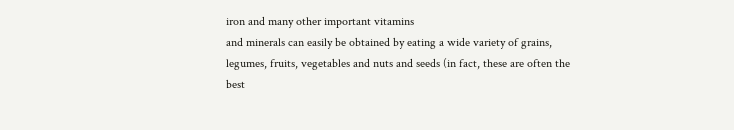iron and many other important vitamins
and minerals can easily be obtained by eating a wide variety of grains,
legumes, fruits, vegetables and nuts and seeds (in fact, these are often the
best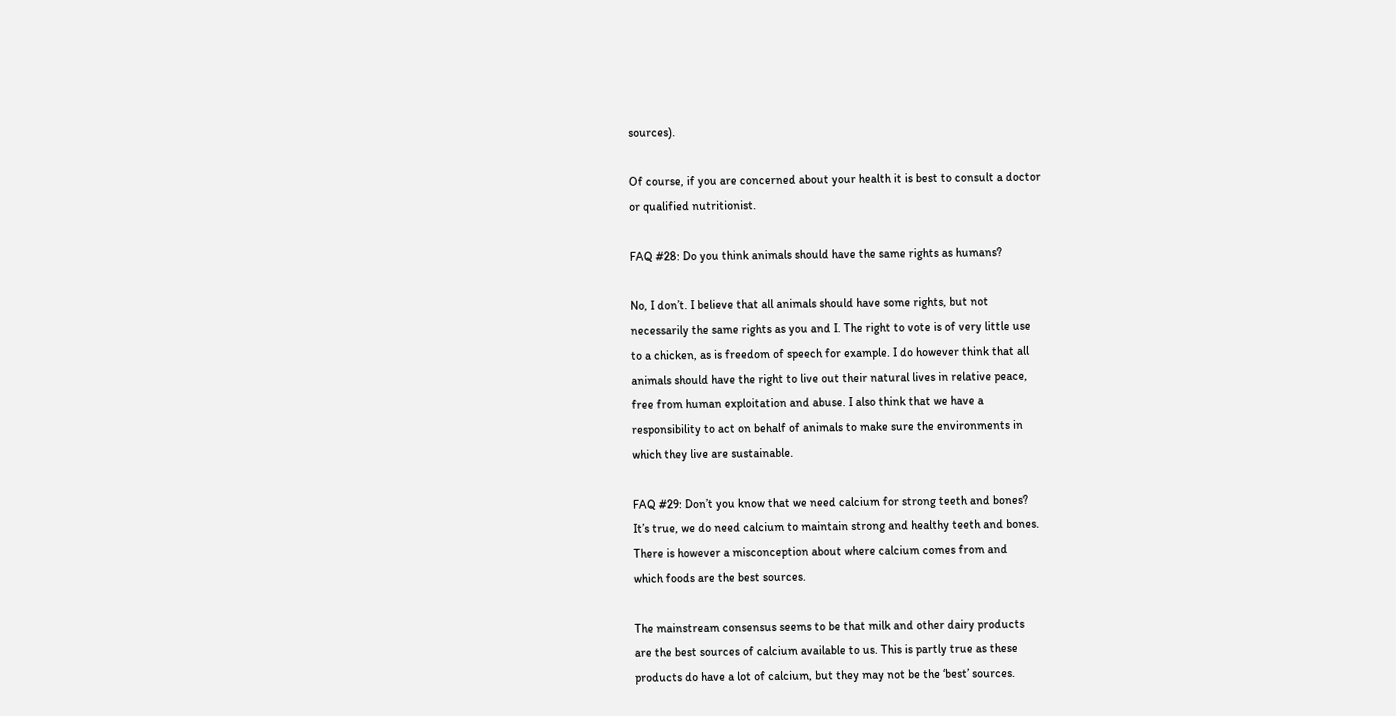sources).

Of course, if you are concerned about your health it is best to consult a doctor
or qualified nutritionist.

FAQ #28: Do you think animals should have the same rights as humans?

No, I don’t. I believe that all animals should have some rights, but not
necessarily the same rights as you and I. The right to vote is of very little use
to a chicken, as is freedom of speech for example. I do however think that all
animals should have the right to live out their natural lives in relative peace,
free from human exploitation and abuse. I also think that we have a
responsibility to act on behalf of animals to make sure the environments in
which they live are sustainable.

FAQ #29: Don’t you know that we need calcium for strong teeth and bones?
It’s true, we do need calcium to maintain strong and healthy teeth and bones.
There is however a misconception about where calcium comes from and
which foods are the best sources.

The mainstream consensus seems to be that milk and other dairy products
are the best sources of calcium available to us. This is partly true as these
products do have a lot of calcium, but they may not be the ‘best’ sources.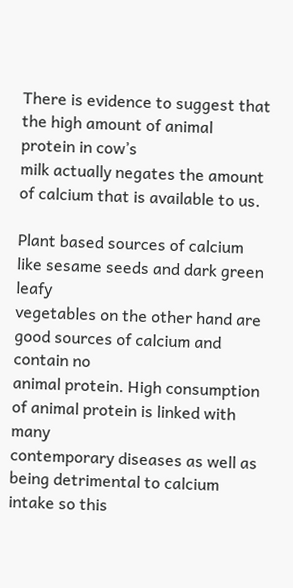There is evidence to suggest that the high amount of animal protein in cow’s
milk actually negates the amount of calcium that is available to us.

Plant based sources of calcium like sesame seeds and dark green leafy
vegetables on the other hand are good sources of calcium and contain no
animal protein. High consumption of animal protein is linked with many
contemporary diseases as well as being detrimental to calcium intake so this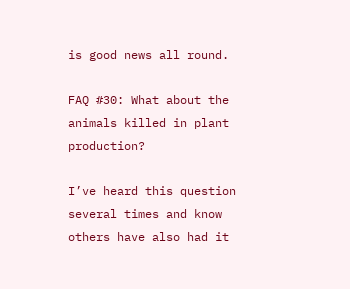is good news all round.

FAQ #30: What about the animals killed in plant production?

I’ve heard this question several times and know others have also had it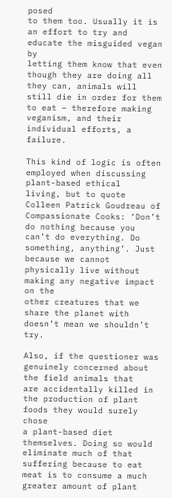posed
to them too. Usually it is an effort to try and educate the misguided vegan by
letting them know that even though they are doing all they can, animals will
still die in order for them to eat – therefore making veganism, and their
individual efforts, a failure.

This kind of logic is often employed when discussing plant-based ethical
living, but to quote Colleen Patrick Goudreau of Compassionate Cooks: ‘Don’t
do nothing because you can’t do everything. Do something, anything’. Just
because we cannot physically live without making any negative impact on the
other creatures that we share the planet with doesn’t mean we shouldn’t try.

Also, if the questioner was genuinely concerned about the field animals that
are accidentally killed in the production of plant foods they would surely chose
a plant-based diet themselves. Doing so would eliminate much of that
suffering because to eat meat is to consume a much greater amount of plant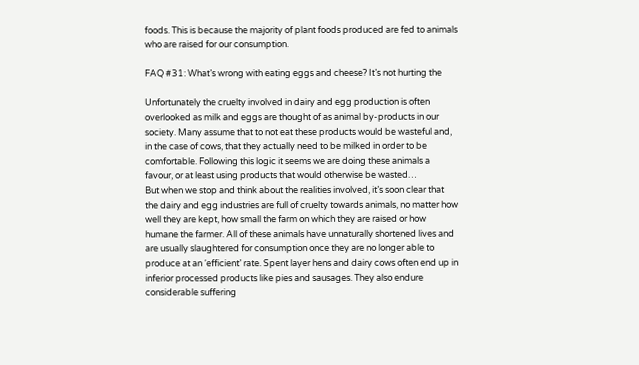foods. This is because the majority of plant foods produced are fed to animals
who are raised for our consumption.

FAQ #31: What’s wrong with eating eggs and cheese? It’s not hurting the

Unfortunately the cruelty involved in dairy and egg production is often
overlooked as milk and eggs are thought of as animal by-products in our
society. Many assume that to not eat these products would be wasteful and,
in the case of cows, that they actually need to be milked in order to be
comfortable. Following this logic it seems we are doing these animals a
favour, or at least using products that would otherwise be wasted…
But when we stop and think about the realities involved, it’s soon clear that
the dairy and egg industries are full of cruelty towards animals, no matter how
well they are kept, how small the farm on which they are raised or how
humane the farmer. All of these animals have unnaturally shortened lives and
are usually slaughtered for consumption once they are no longer able to
produce at an ‘efficient’ rate. Spent layer hens and dairy cows often end up in
inferior processed products like pies and sausages. They also endure
considerable suffering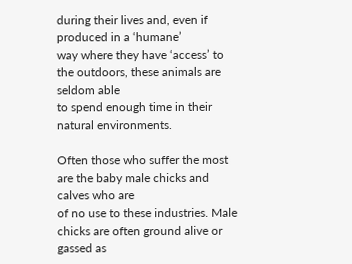during their lives and, even if produced in a ‘humane’
way where they have ‘access’ to the outdoors, these animals are seldom able
to spend enough time in their natural environments.

Often those who suffer the most are the baby male chicks and calves who are
of no use to these industries. Male chicks are often ground alive or gassed as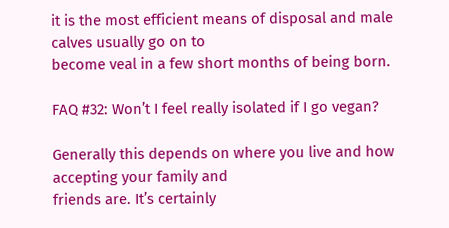it is the most efficient means of disposal and male calves usually go on to
become veal in a few short months of being born.

FAQ #32: Won’t I feel really isolated if I go vegan?

Generally this depends on where you live and how accepting your family and
friends are. It’s certainly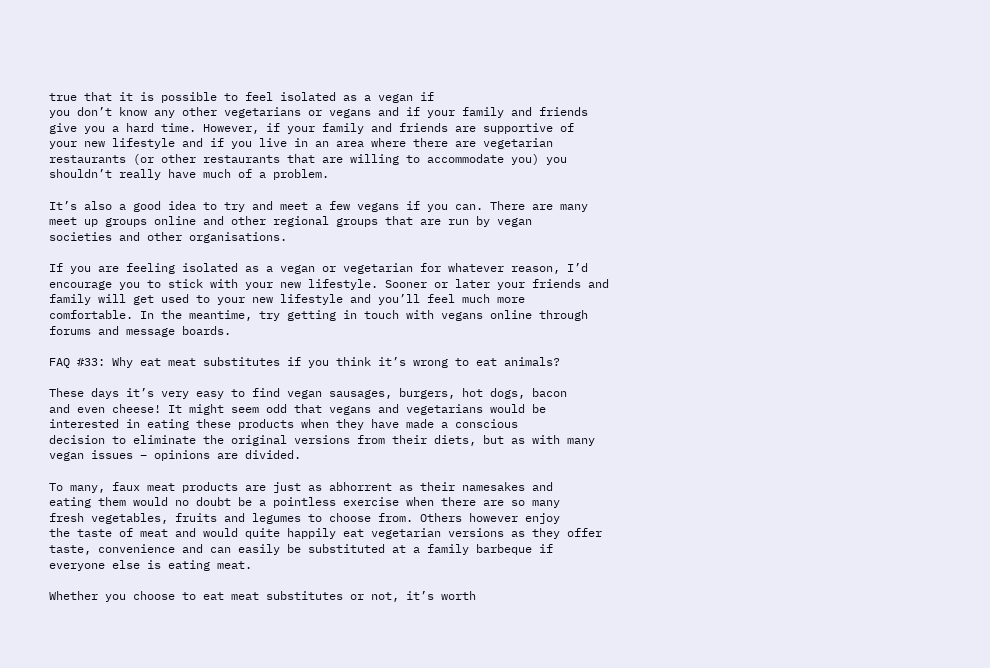true that it is possible to feel isolated as a vegan if
you don’t know any other vegetarians or vegans and if your family and friends
give you a hard time. However, if your family and friends are supportive of
your new lifestyle and if you live in an area where there are vegetarian
restaurants (or other restaurants that are willing to accommodate you) you
shouldn’t really have much of a problem.

It’s also a good idea to try and meet a few vegans if you can. There are many
meet up groups online and other regional groups that are run by vegan
societies and other organisations.

If you are feeling isolated as a vegan or vegetarian for whatever reason, I’d
encourage you to stick with your new lifestyle. Sooner or later your friends and
family will get used to your new lifestyle and you’ll feel much more
comfortable. In the meantime, try getting in touch with vegans online through
forums and message boards.

FAQ #33: Why eat meat substitutes if you think it’s wrong to eat animals?

These days it’s very easy to find vegan sausages, burgers, hot dogs, bacon
and even cheese! It might seem odd that vegans and vegetarians would be
interested in eating these products when they have made a conscious
decision to eliminate the original versions from their diets, but as with many
vegan issues – opinions are divided.

To many, faux meat products are just as abhorrent as their namesakes and
eating them would no doubt be a pointless exercise when there are so many
fresh vegetables, fruits and legumes to choose from. Others however enjoy
the taste of meat and would quite happily eat vegetarian versions as they offer
taste, convenience and can easily be substituted at a family barbeque if
everyone else is eating meat.

Whether you choose to eat meat substitutes or not, it’s worth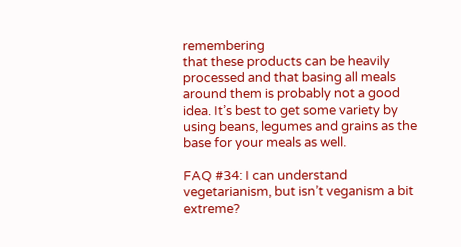remembering
that these products can be heavily processed and that basing all meals
around them is probably not a good idea. It’s best to get some variety by
using beans, legumes and grains as the base for your meals as well.

FAQ #34: I can understand vegetarianism, but isn’t veganism a bit extreme?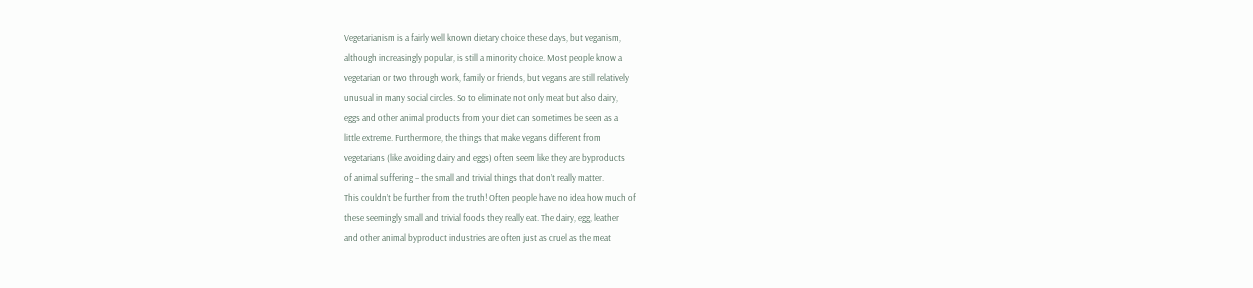Vegetarianism is a fairly well known dietary choice these days, but veganism,
although increasingly popular, is still a minority choice. Most people know a
vegetarian or two through work, family or friends, but vegans are still relatively
unusual in many social circles. So to eliminate not only meat but also dairy,
eggs and other animal products from your diet can sometimes be seen as a
little extreme. Furthermore, the things that make vegans different from
vegetarians (like avoiding dairy and eggs) often seem like they are byproducts
of animal suffering – the small and trivial things that don’t really matter.
This couldn’t be further from the truth! Often people have no idea how much of
these seemingly small and trivial foods they really eat. The dairy, egg, leather
and other animal byproduct industries are often just as cruel as the meat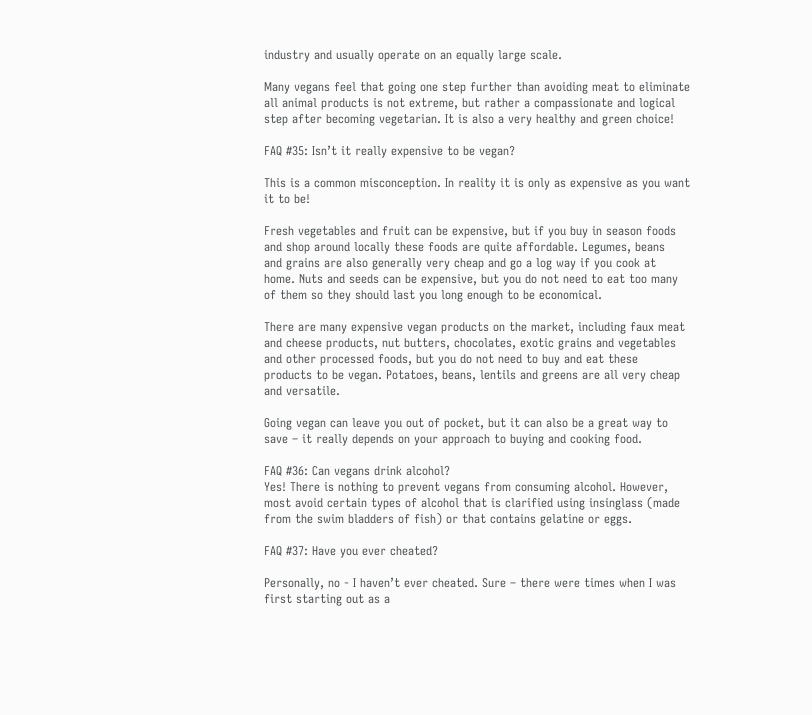industry and usually operate on an equally large scale.

Many vegans feel that going one step further than avoiding meat to eliminate
all animal products is not extreme, but rather a compassionate and logical
step after becoming vegetarian. It is also a very healthy and green choice!

FAQ #35: Isn’t it really expensive to be vegan?

This is a common misconception. In reality it is only as expensive as you want
it to be!

Fresh vegetables and fruit can be expensive, but if you buy in season foods
and shop around locally these foods are quite affordable. Legumes, beans
and grains are also generally very cheap and go a log way if you cook at
home. Nuts and seeds can be expensive, but you do not need to eat too many
of them so they should last you long enough to be economical.

There are many expensive vegan products on the market, including faux meat
and cheese products, nut butters, chocolates, exotic grains and vegetables
and other processed foods, but you do not need to buy and eat these
products to be vegan. Potatoes, beans, lentils and greens are all very cheap
and versatile.

Going vegan can leave you out of pocket, but it can also be a great way to
save – it really depends on your approach to buying and cooking food.

FAQ #36: Can vegans drink alcohol?
Yes! There is nothing to prevent vegans from consuming alcohol. However,
most avoid certain types of alcohol that is clarified using insinglass (made
from the swim bladders of fish) or that contains gelatine or eggs.

FAQ #37: Have you ever cheated?

Personally, no - I haven’t ever cheated. Sure – there were times when I was
first starting out as a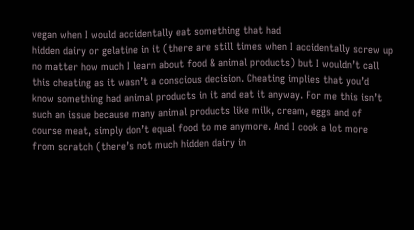vegan when I would accidentally eat something that had
hidden dairy or gelatine in it (there are still times when I accidentally screw up
no matter how much I learn about food & animal products) but I wouldn’t call
this cheating as it wasn’t a conscious decision. Cheating implies that you’d
know something had animal products in it and eat it anyway. For me this isn’t
such an issue because many animal products like milk, cream, eggs and of
course meat, simply don’t equal food to me anymore. And I cook a lot more
from scratch (there’s not much hidden dairy in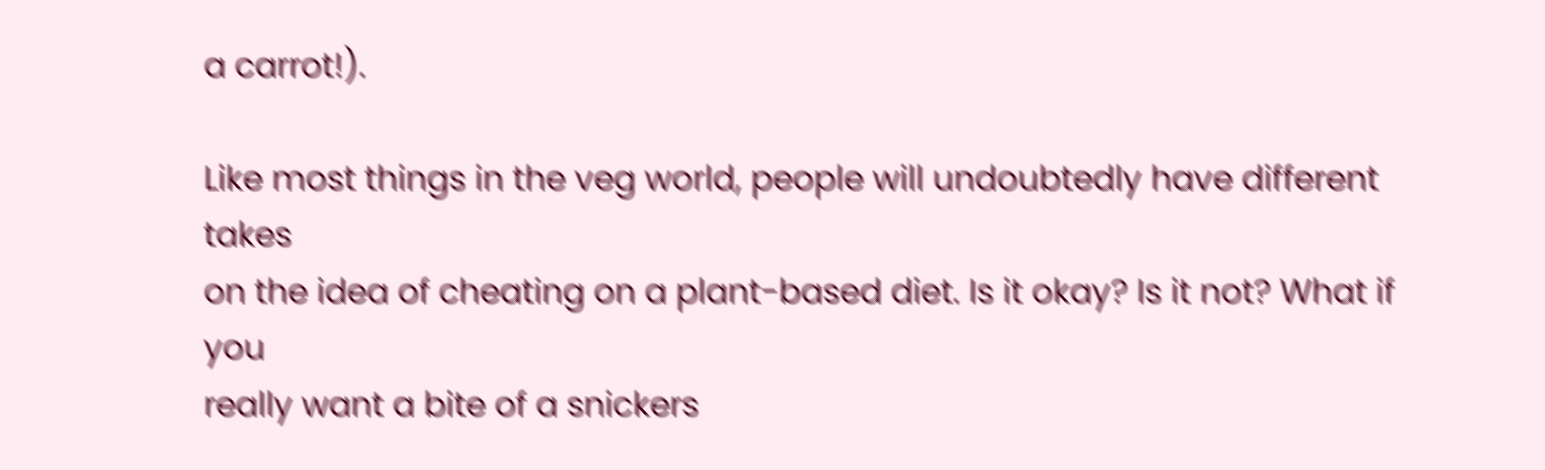a carrot!).

Like most things in the veg world, people will undoubtedly have different takes
on the idea of cheating on a plant-based diet. Is it okay? Is it not? What if you
really want a bite of a snickers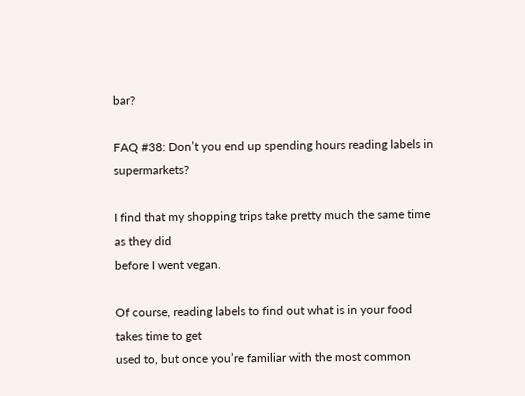bar?

FAQ #38: Don’t you end up spending hours reading labels in supermarkets?

I find that my shopping trips take pretty much the same time as they did
before I went vegan.

Of course, reading labels to find out what is in your food takes time to get
used to, but once you’re familiar with the most common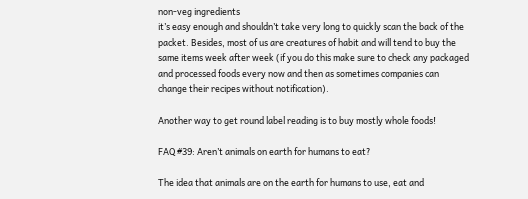non-veg ingredients
it’s easy enough and shouldn’t take very long to quickly scan the back of the
packet. Besides, most of us are creatures of habit and will tend to buy the
same items week after week (if you do this make sure to check any packaged
and processed foods every now and then as sometimes companies can
change their recipes without notification).

Another way to get round label reading is to buy mostly whole foods!

FAQ #39: Aren’t animals on earth for humans to eat?

The idea that animals are on the earth for humans to use, eat and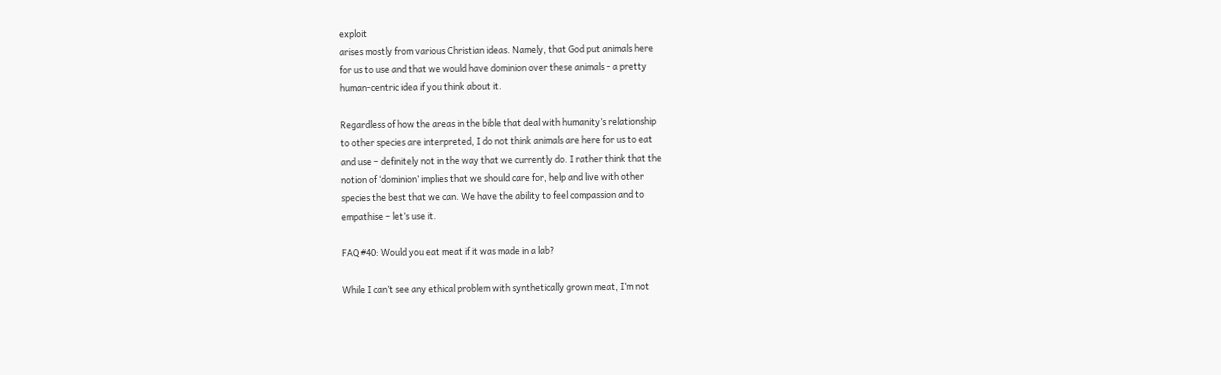exploit
arises mostly from various Christian ideas. Namely, that God put animals here
for us to use and that we would have dominion over these animals - a pretty
human-centric idea if you think about it.

Regardless of how the areas in the bible that deal with humanity’s relationship
to other species are interpreted, I do not think animals are here for us to eat
and use – definitely not in the way that we currently do. I rather think that the
notion of ‘dominion’ implies that we should care for, help and live with other
species the best that we can. We have the ability to feel compassion and to
empathise – let’s use it.

FAQ #40: Would you eat meat if it was made in a lab?

While I can’t see any ethical problem with synthetically grown meat, I’m not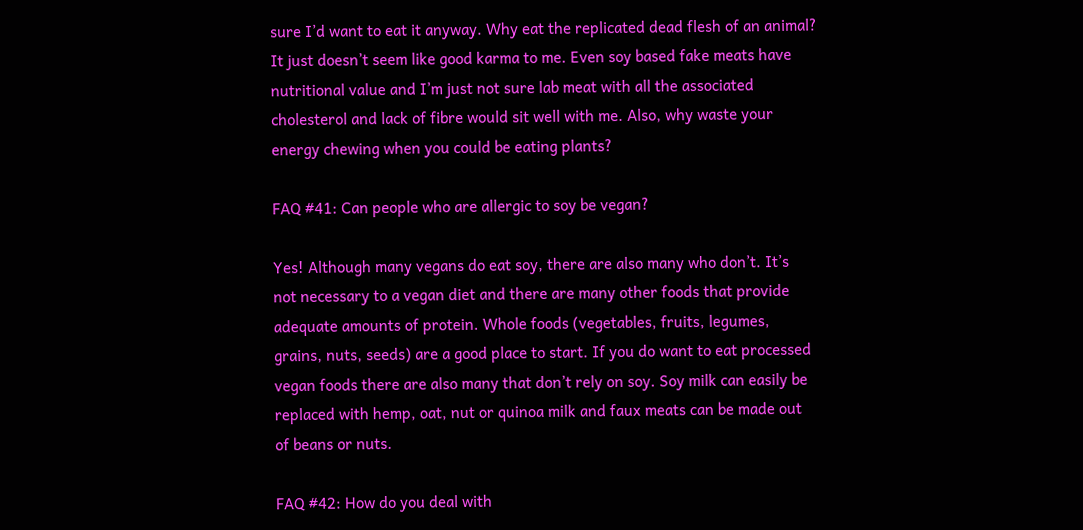sure I’d want to eat it anyway. Why eat the replicated dead flesh of an animal?
It just doesn’t seem like good karma to me. Even soy based fake meats have
nutritional value and I’m just not sure lab meat with all the associated
cholesterol and lack of fibre would sit well with me. Also, why waste your
energy chewing when you could be eating plants?

FAQ #41: Can people who are allergic to soy be vegan?

Yes! Although many vegans do eat soy, there are also many who don’t. It’s
not necessary to a vegan diet and there are many other foods that provide
adequate amounts of protein. Whole foods (vegetables, fruits, legumes,
grains, nuts, seeds) are a good place to start. If you do want to eat processed
vegan foods there are also many that don’t rely on soy. Soy milk can easily be
replaced with hemp, oat, nut or quinoa milk and faux meats can be made out
of beans or nuts.

FAQ #42: How do you deal with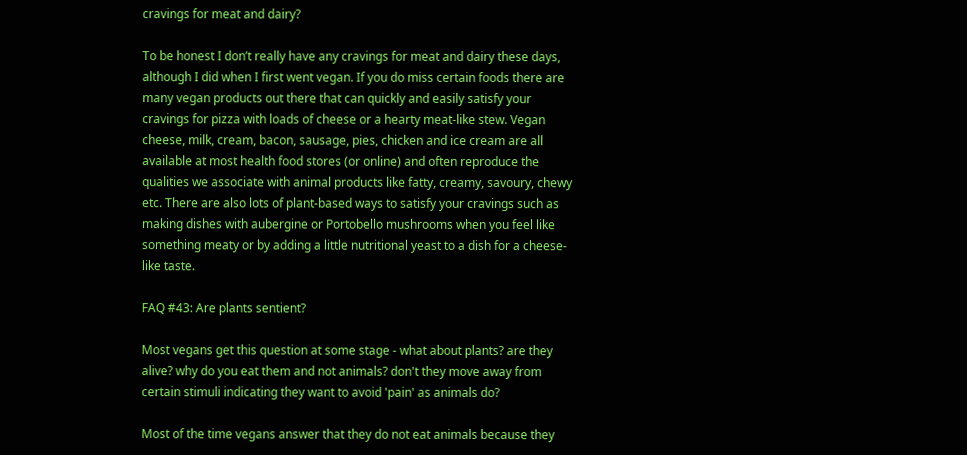cravings for meat and dairy?

To be honest I don’t really have any cravings for meat and dairy these days,
although I did when I first went vegan. If you do miss certain foods there are
many vegan products out there that can quickly and easily satisfy your
cravings for pizza with loads of cheese or a hearty meat-like stew. Vegan
cheese, milk, cream, bacon, sausage, pies, chicken and ice cream are all
available at most health food stores (or online) and often reproduce the
qualities we associate with animal products like fatty, creamy, savoury, chewy
etc. There are also lots of plant-based ways to satisfy your cravings such as
making dishes with aubergine or Portobello mushrooms when you feel like
something meaty or by adding a little nutritional yeast to a dish for a cheese-
like taste.

FAQ #43: Are plants sentient?

Most vegans get this question at some stage - what about plants? are they
alive? why do you eat them and not animals? don't they move away from
certain stimuli indicating they want to avoid 'pain' as animals do?

Most of the time vegans answer that they do not eat animals because they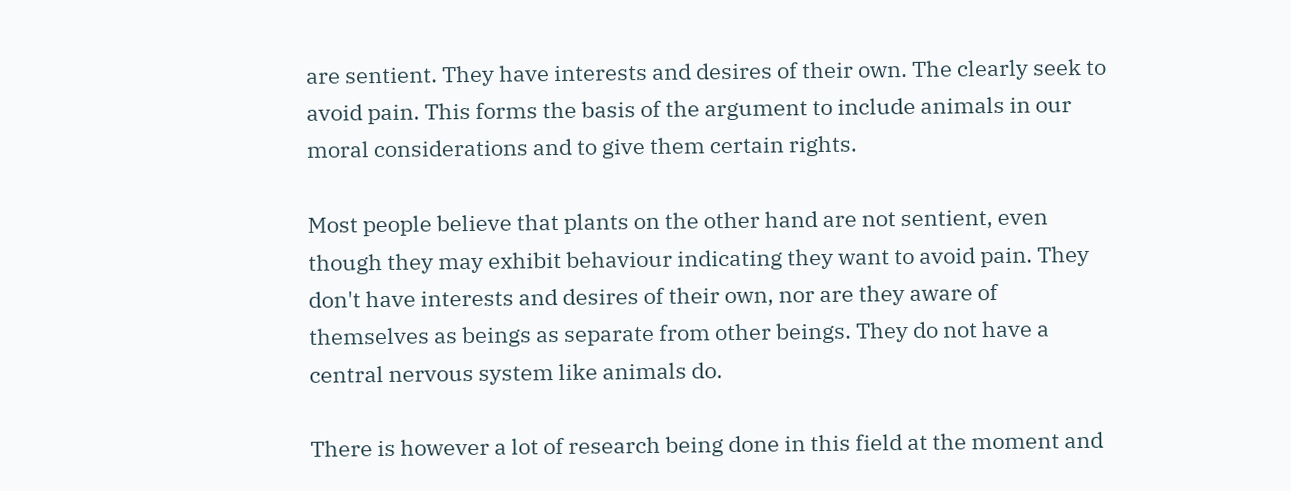are sentient. They have interests and desires of their own. The clearly seek to
avoid pain. This forms the basis of the argument to include animals in our
moral considerations and to give them certain rights.

Most people believe that plants on the other hand are not sentient, even
though they may exhibit behaviour indicating they want to avoid pain. They
don't have interests and desires of their own, nor are they aware of
themselves as beings as separate from other beings. They do not have a
central nervous system like animals do.

There is however a lot of research being done in this field at the moment and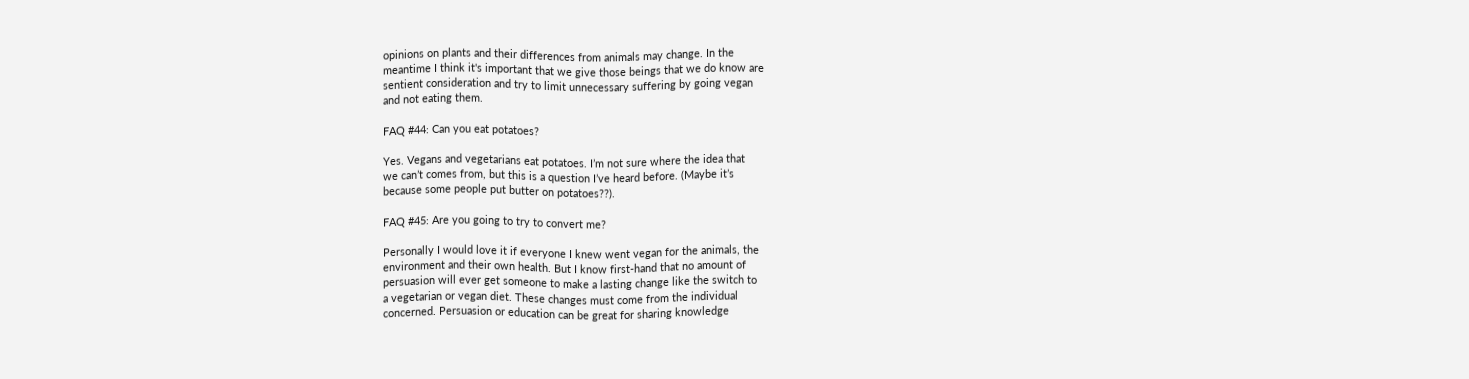opinions on plants and their differences from animals may change. In the
meantime I think it's important that we give those beings that we do know are
sentient consideration and try to limit unnecessary suffering by going vegan
and not eating them.

FAQ #44: Can you eat potatoes?

Yes. Vegans and vegetarians eat potatoes. I’m not sure where the idea that
we can’t comes from, but this is a question I’ve heard before. (Maybe it’s
because some people put butter on potatoes??).

FAQ #45: Are you going to try to convert me?

Personally I would love it if everyone I knew went vegan for the animals, the
environment and their own health. But I know first-hand that no amount of
persuasion will ever get someone to make a lasting change like the switch to
a vegetarian or vegan diet. These changes must come from the individual
concerned. Persuasion or education can be great for sharing knowledge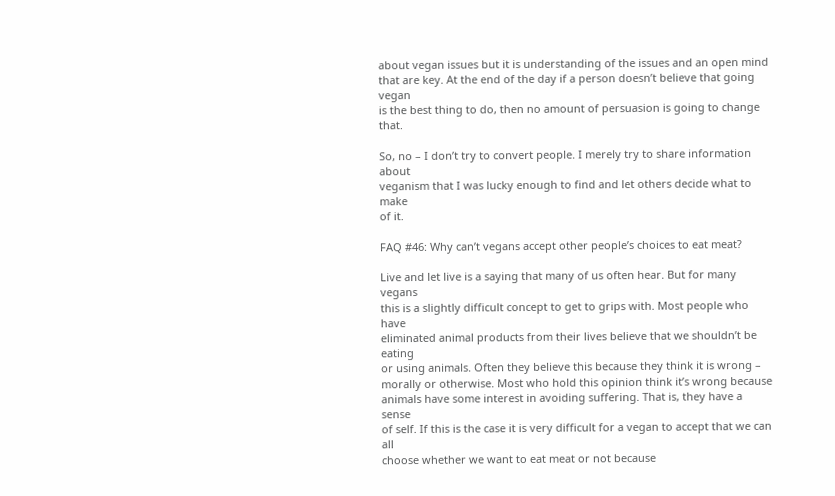about vegan issues but it is understanding of the issues and an open mind
that are key. At the end of the day if a person doesn’t believe that going vegan
is the best thing to do, then no amount of persuasion is going to change that.

So, no – I don’t try to convert people. I merely try to share information about
veganism that I was lucky enough to find and let others decide what to make
of it.

FAQ #46: Why can’t vegans accept other people’s choices to eat meat?

Live and let live is a saying that many of us often hear. But for many vegans
this is a slightly difficult concept to get to grips with. Most people who have
eliminated animal products from their lives believe that we shouldn’t be eating
or using animals. Often they believe this because they think it is wrong –
morally or otherwise. Most who hold this opinion think it’s wrong because
animals have some interest in avoiding suffering. That is, they have a sense
of self. If this is the case it is very difficult for a vegan to accept that we can all
choose whether we want to eat meat or not because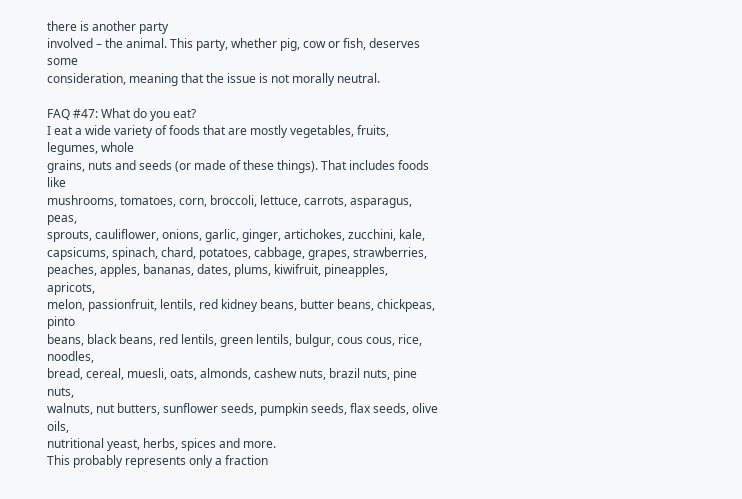there is another party
involved – the animal. This party, whether pig, cow or fish, deserves some
consideration, meaning that the issue is not morally neutral.

FAQ #47: What do you eat?
I eat a wide variety of foods that are mostly vegetables, fruits, legumes, whole
grains, nuts and seeds (or made of these things). That includes foods like
mushrooms, tomatoes, corn, broccoli, lettuce, carrots, asparagus, peas,
sprouts, cauliflower, onions, garlic, ginger, artichokes, zucchini, kale,
capsicums, spinach, chard, potatoes, cabbage, grapes, strawberries,
peaches, apples, bananas, dates, plums, kiwifruit, pineapples, apricots,
melon, passionfruit, lentils, red kidney beans, butter beans, chickpeas, pinto
beans, black beans, red lentils, green lentils, bulgur, cous cous, rice, noodles,
bread, cereal, muesli, oats, almonds, cashew nuts, brazil nuts, pine nuts,
walnuts, nut butters, sunflower seeds, pumpkin seeds, flax seeds, olive oils,
nutritional yeast, herbs, spices and more.
This probably represents only a fraction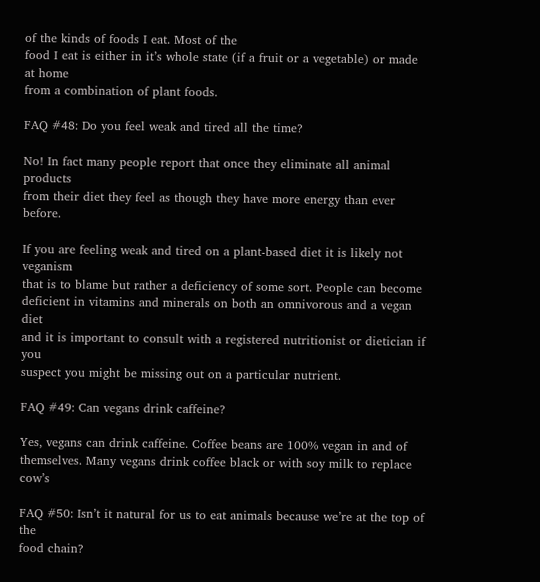of the kinds of foods I eat. Most of the
food I eat is either in it’s whole state (if a fruit or a vegetable) or made at home
from a combination of plant foods.

FAQ #48: Do you feel weak and tired all the time?

No! In fact many people report that once they eliminate all animal products
from their diet they feel as though they have more energy than ever before.

If you are feeling weak and tired on a plant-based diet it is likely not veganism
that is to blame but rather a deficiency of some sort. People can become
deficient in vitamins and minerals on both an omnivorous and a vegan diet
and it is important to consult with a registered nutritionist or dietician if you
suspect you might be missing out on a particular nutrient.

FAQ #49: Can vegans drink caffeine?

Yes, vegans can drink caffeine. Coffee beans are 100% vegan in and of
themselves. Many vegans drink coffee black or with soy milk to replace cow’s

FAQ #50: Isn’t it natural for us to eat animals because we’re at the top of the
food chain?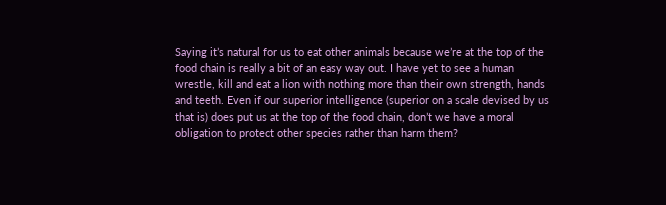Saying it’s natural for us to eat other animals because we’re at the top of the
food chain is really a bit of an easy way out. I have yet to see a human
wrestle, kill and eat a lion with nothing more than their own strength, hands
and teeth. Even if our superior intelligence (superior on a scale devised by us
that is) does put us at the top of the food chain, don’t we have a moral
obligation to protect other species rather than harm them?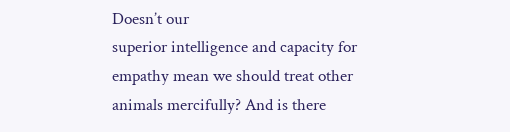Doesn’t our
superior intelligence and capacity for empathy mean we should treat other
animals mercifully? And is there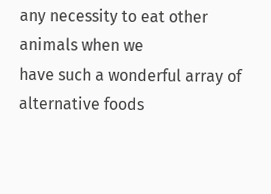any necessity to eat other animals when we
have such a wonderful array of alternative foods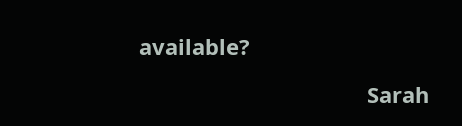available?

                                      Sarah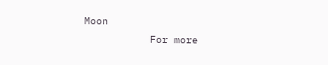Moon
           For more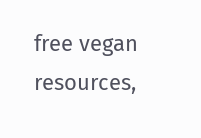free vegan resources,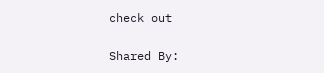check out

Shared By: